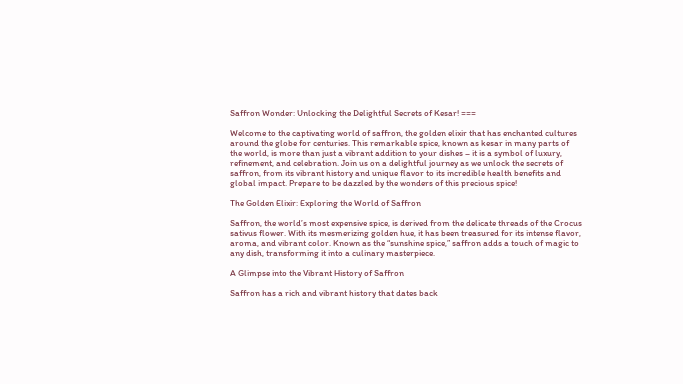Saffron Wonder: Unlocking the Delightful Secrets of Kesar! ===

Welcome to the captivating world of saffron, the golden elixir that has enchanted cultures around the globe for centuries. This remarkable spice, known as kesar in many parts of the world, is more than just a vibrant addition to your dishes – it is a symbol of luxury, refinement, and celebration. Join us on a delightful journey as we unlock the secrets of saffron, from its vibrant history and unique flavor to its incredible health benefits and global impact. Prepare to be dazzled by the wonders of this precious spice!

The Golden Elixir: Exploring the World of Saffron

Saffron, the world’s most expensive spice, is derived from the delicate threads of the Crocus sativus flower. With its mesmerizing golden hue, it has been treasured for its intense flavor, aroma, and vibrant color. Known as the “sunshine spice,” saffron adds a touch of magic to any dish, transforming it into a culinary masterpiece.

A Glimpse into the Vibrant History of Saffron

Saffron has a rich and vibrant history that dates back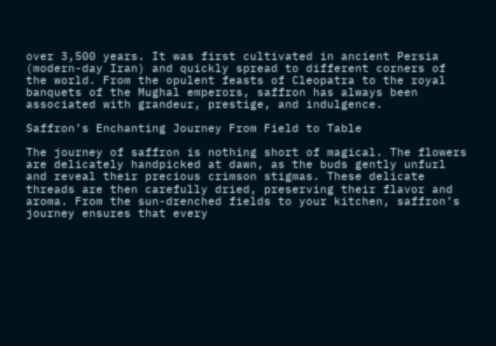over 3,500 years. It was first cultivated in ancient Persia (modern-day Iran) and quickly spread to different corners of the world. From the opulent feasts of Cleopatra to the royal banquets of the Mughal emperors, saffron has always been associated with grandeur, prestige, and indulgence.

Saffron’s Enchanting Journey From Field to Table

The journey of saffron is nothing short of magical. The flowers are delicately handpicked at dawn, as the buds gently unfurl and reveal their precious crimson stigmas. These delicate threads are then carefully dried, preserving their flavor and aroma. From the sun-drenched fields to your kitchen, saffron’s journey ensures that every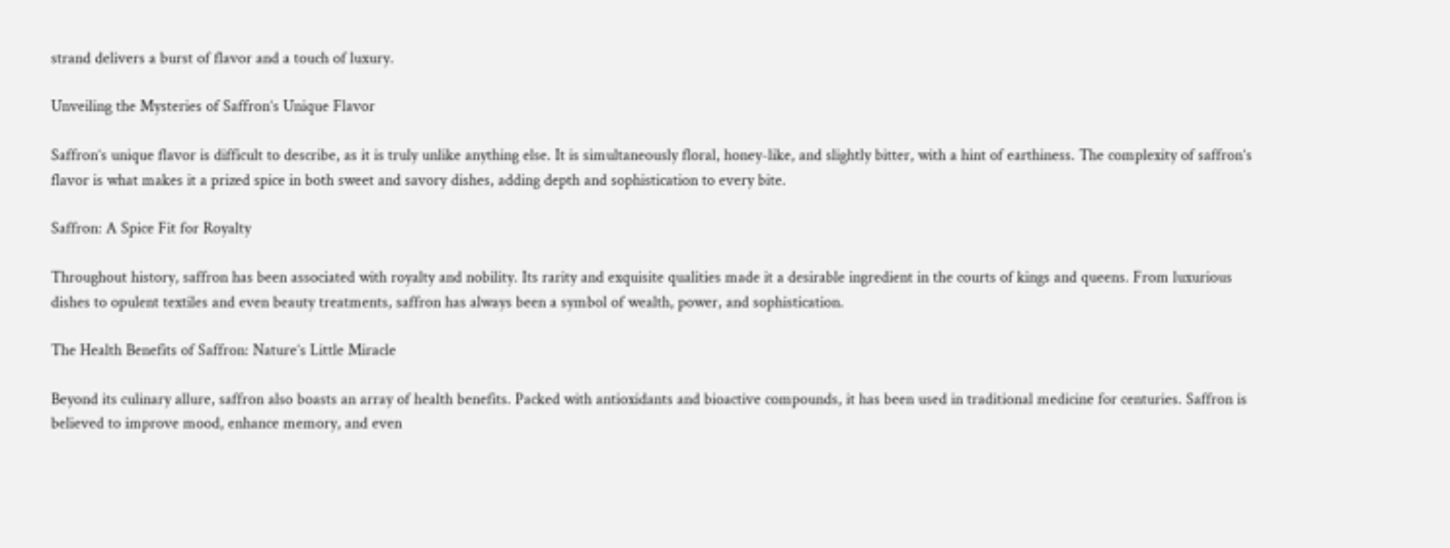strand delivers a burst of flavor and a touch of luxury.

Unveiling the Mysteries of Saffron’s Unique Flavor

Saffron’s unique flavor is difficult to describe, as it is truly unlike anything else. It is simultaneously floral, honey-like, and slightly bitter, with a hint of earthiness. The complexity of saffron’s flavor is what makes it a prized spice in both sweet and savory dishes, adding depth and sophistication to every bite.

Saffron: A Spice Fit for Royalty

Throughout history, saffron has been associated with royalty and nobility. Its rarity and exquisite qualities made it a desirable ingredient in the courts of kings and queens. From luxurious dishes to opulent textiles and even beauty treatments, saffron has always been a symbol of wealth, power, and sophistication.

The Health Benefits of Saffron: Nature’s Little Miracle

Beyond its culinary allure, saffron also boasts an array of health benefits. Packed with antioxidants and bioactive compounds, it has been used in traditional medicine for centuries. Saffron is believed to improve mood, enhance memory, and even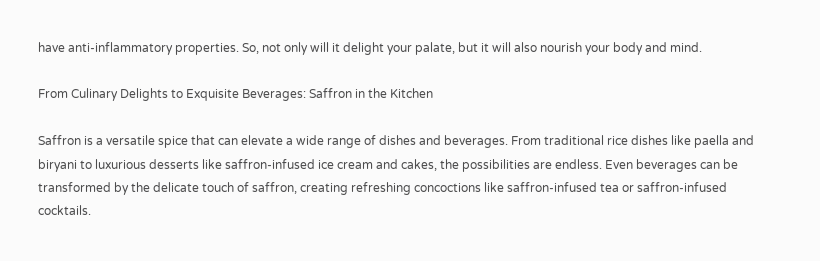have anti-inflammatory properties. So, not only will it delight your palate, but it will also nourish your body and mind.

From Culinary Delights to Exquisite Beverages: Saffron in the Kitchen

Saffron is a versatile spice that can elevate a wide range of dishes and beverages. From traditional rice dishes like paella and biryani to luxurious desserts like saffron-infused ice cream and cakes, the possibilities are endless. Even beverages can be transformed by the delicate touch of saffron, creating refreshing concoctions like saffron-infused tea or saffron-infused cocktails.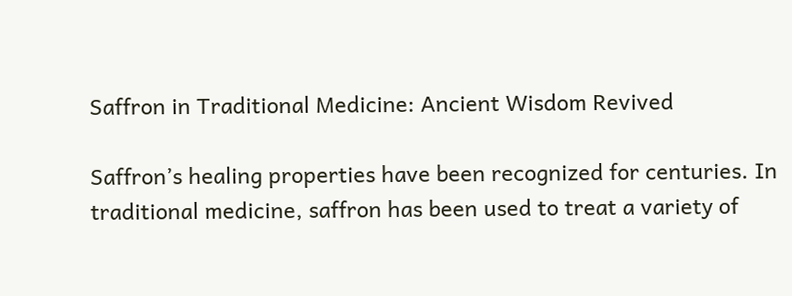Saffron in Traditional Medicine: Ancient Wisdom Revived

Saffron’s healing properties have been recognized for centuries. In traditional medicine, saffron has been used to treat a variety of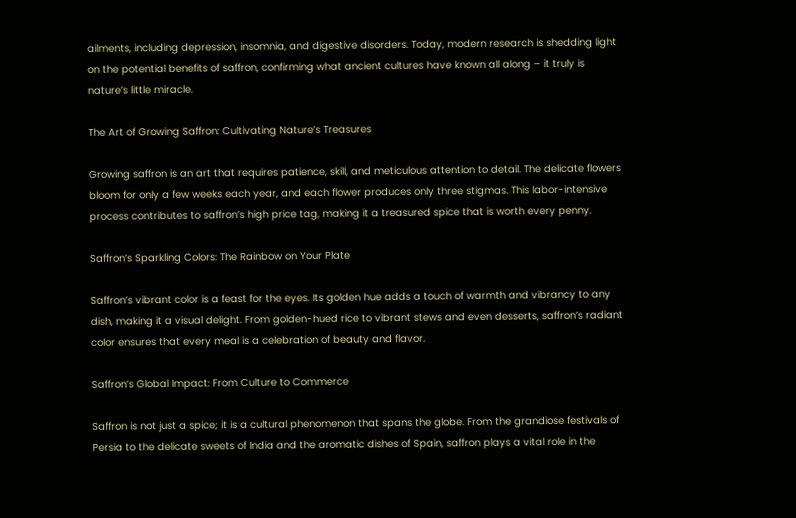ailments, including depression, insomnia, and digestive disorders. Today, modern research is shedding light on the potential benefits of saffron, confirming what ancient cultures have known all along – it truly is nature’s little miracle.

The Art of Growing Saffron: Cultivating Nature’s Treasures

Growing saffron is an art that requires patience, skill, and meticulous attention to detail. The delicate flowers bloom for only a few weeks each year, and each flower produces only three stigmas. This labor-intensive process contributes to saffron’s high price tag, making it a treasured spice that is worth every penny.

Saffron’s Sparkling Colors: The Rainbow on Your Plate

Saffron’s vibrant color is a feast for the eyes. Its golden hue adds a touch of warmth and vibrancy to any dish, making it a visual delight. From golden-hued rice to vibrant stews and even desserts, saffron’s radiant color ensures that every meal is a celebration of beauty and flavor.

Saffron’s Global Impact: From Culture to Commerce

Saffron is not just a spice; it is a cultural phenomenon that spans the globe. From the grandiose festivals of Persia to the delicate sweets of India and the aromatic dishes of Spain, saffron plays a vital role in the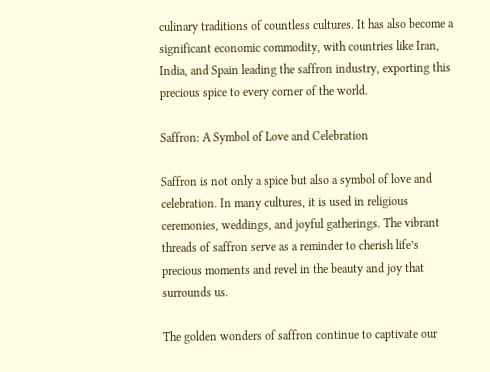culinary traditions of countless cultures. It has also become a significant economic commodity, with countries like Iran, India, and Spain leading the saffron industry, exporting this precious spice to every corner of the world.

Saffron: A Symbol of Love and Celebration

Saffron is not only a spice but also a symbol of love and celebration. In many cultures, it is used in religious ceremonies, weddings, and joyful gatherings. The vibrant threads of saffron serve as a reminder to cherish life’s precious moments and revel in the beauty and joy that surrounds us.

The golden wonders of saffron continue to captivate our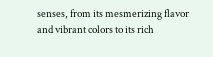senses, from its mesmerizing flavor and vibrant colors to its rich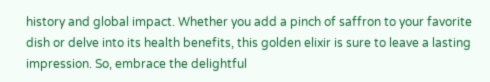history and global impact. Whether you add a pinch of saffron to your favorite dish or delve into its health benefits, this golden elixir is sure to leave a lasting impression. So, embrace the delightful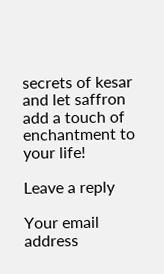secrets of kesar and let saffron add a touch of enchantment to your life!

Leave a reply

Your email address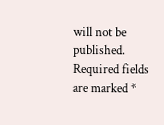will not be published. Required fields are marked *